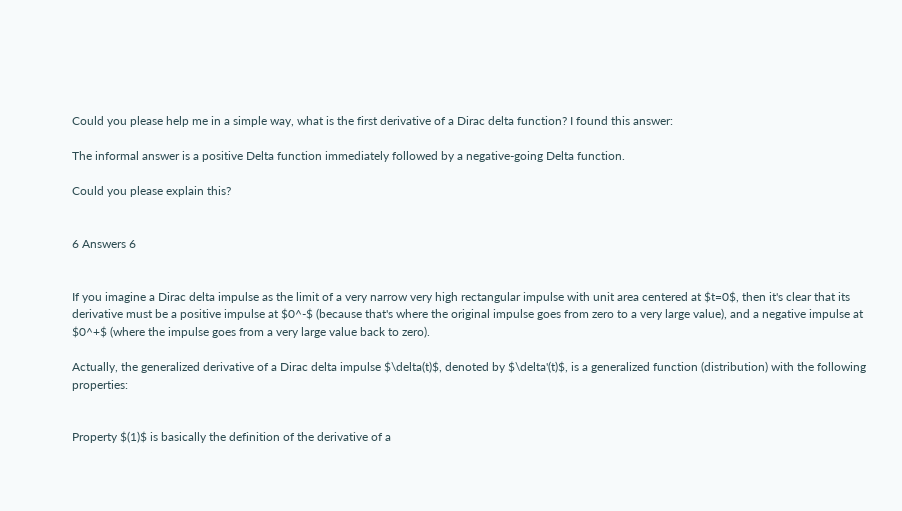Could you please help me in a simple way, what is the first derivative of a Dirac delta function? I found this answer:

The informal answer is a positive Delta function immediately followed by a negative-going Delta function.

Could you please explain this?


6 Answers 6


If you imagine a Dirac delta impulse as the limit of a very narrow very high rectangular impulse with unit area centered at $t=0$, then it's clear that its derivative must be a positive impulse at $0^-$ (because that's where the original impulse goes from zero to a very large value), and a negative impulse at $0^+$ (where the impulse goes from a very large value back to zero).

Actually, the generalized derivative of a Dirac delta impulse $\delta(t)$, denoted by $\delta'(t)$, is a generalized function (distribution) with the following properties:


Property $(1)$ is basically the definition of the derivative of a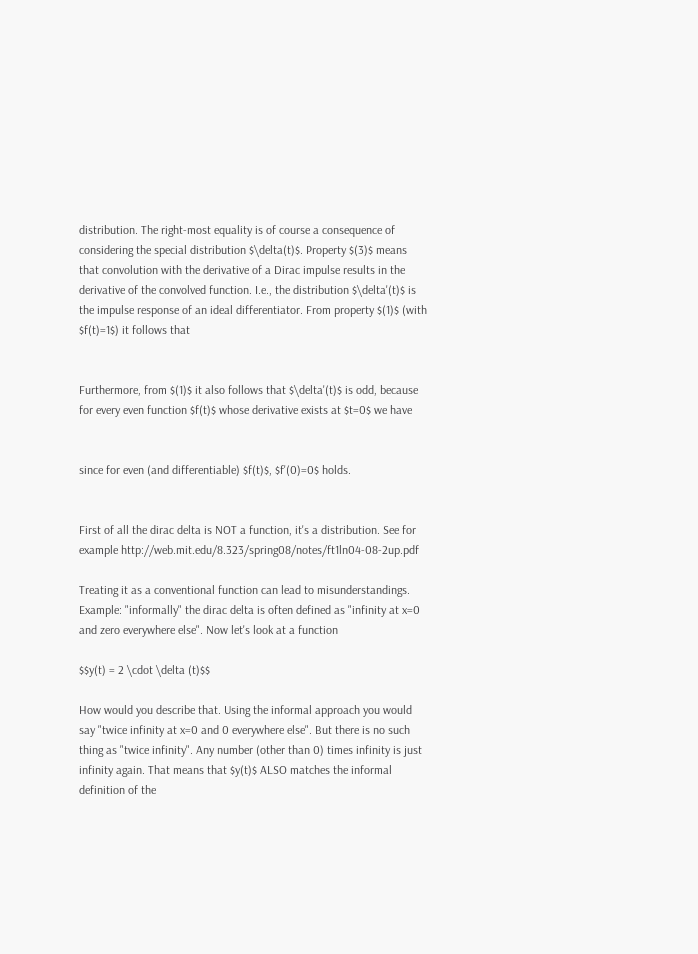distribution. The right-most equality is of course a consequence of considering the special distribution $\delta(t)$. Property $(3)$ means that convolution with the derivative of a Dirac impulse results in the derivative of the convolved function. I.e., the distribution $\delta'(t)$ is the impulse response of an ideal differentiator. From property $(1)$ (with $f(t)=1$) it follows that


Furthermore, from $(1)$ it also follows that $\delta'(t)$ is odd, because for every even function $f(t)$ whose derivative exists at $t=0$ we have


since for even (and differentiable) $f(t)$, $f'(0)=0$ holds.


First of all the dirac delta is NOT a function, it's a distribution. See for example http://web.mit.edu/8.323/spring08/notes/ft1ln04-08-2up.pdf

Treating it as a conventional function can lead to misunderstandings. Example: "informally" the dirac delta is often defined as "infinity at x=0 and zero everywhere else". Now let's look at a function

$$y(t) = 2 \cdot \delta (t)$$

How would you describe that. Using the informal approach you would say "twice infinity at x=0 and 0 everywhere else". But there is no such thing as "twice infinity". Any number (other than 0) times infinity is just infinity again. That means that $y(t)$ ALSO matches the informal definition of the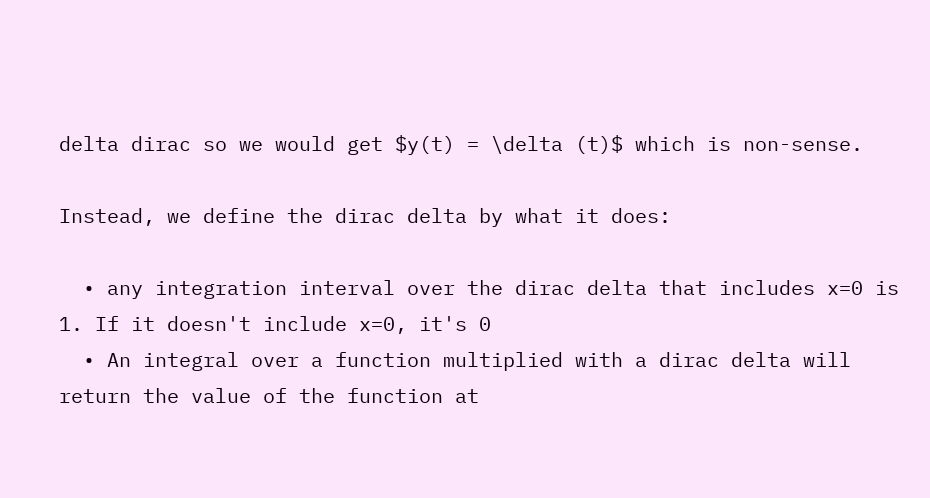delta dirac so we would get $y(t) = \delta (t)$ which is non-sense.

Instead, we define the dirac delta by what it does:

  • any integration interval over the dirac delta that includes x=0 is 1. If it doesn't include x=0, it's 0
  • An integral over a function multiplied with a dirac delta will return the value of the function at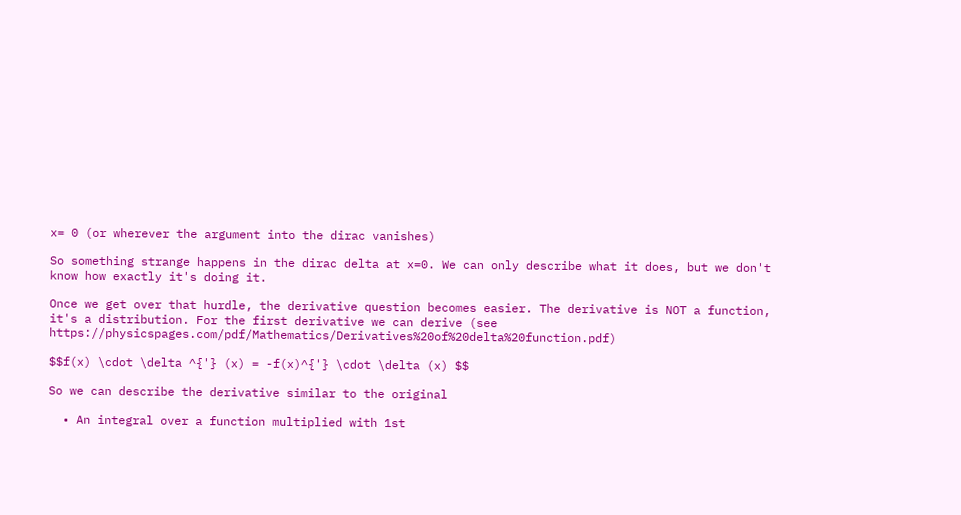x= 0 (or wherever the argument into the dirac vanishes)

So something strange happens in the dirac delta at x=0. We can only describe what it does, but we don't know how exactly it's doing it.

Once we get over that hurdle, the derivative question becomes easier. The derivative is NOT a function, it's a distribution. For the first derivative we can derive (see https://physicspages.com/pdf/Mathematics/Derivatives%20of%20delta%20function.pdf)

$$f(x) \cdot \delta ^{'} (x) = -f(x)^{'} \cdot \delta (x) $$

So we can describe the derivative similar to the original

  • An integral over a function multiplied with 1st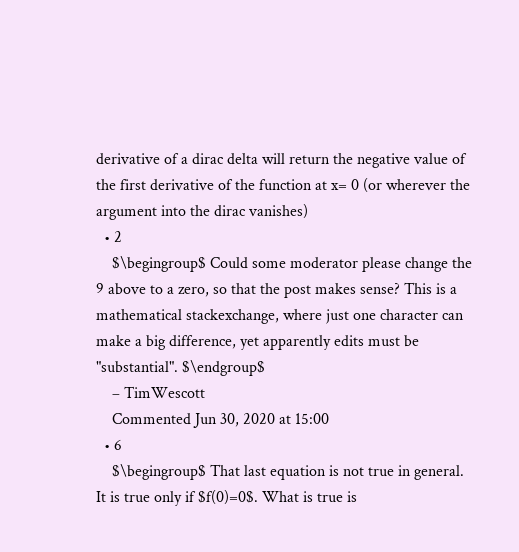derivative of a dirac delta will return the negative value of the first derivative of the function at x= 0 (or wherever the argument into the dirac vanishes)
  • 2
    $\begingroup$ Could some moderator please change the 9 above to a zero, so that the post makes sense? This is a mathematical stackexchange, where just one character can make a big difference, yet apparently edits must be "substantial". $\endgroup$
    – TimWescott
    Commented Jun 30, 2020 at 15:00
  • 6
    $\begingroup$ That last equation is not true in general. It is true only if $f(0)=0$. What is true is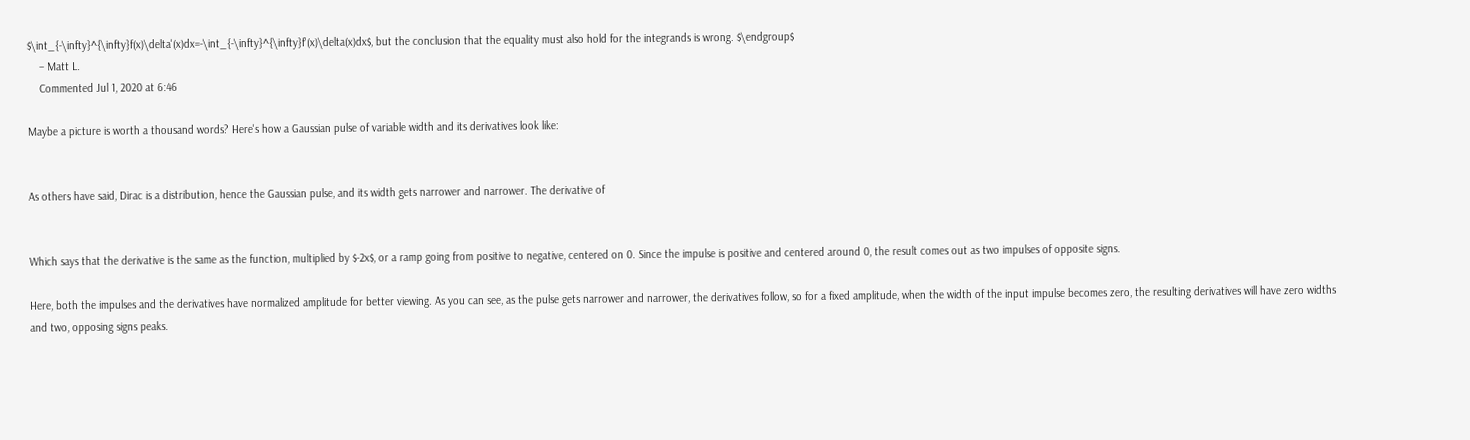$\int_{-\infty}^{\infty}f(x)\delta'(x)dx=-\int_{-\infty}^{\infty}f'(x)\delta(x)dx$, but the conclusion that the equality must also hold for the integrands is wrong. $\endgroup$
    – Matt L.
    Commented Jul 1, 2020 at 6:46

Maybe a picture is worth a thousand words? Here's how a Gaussian pulse of variable width and its derivatives look like:


As others have said, Dirac is a distribution, hence the Gaussian pulse, and its width gets narrower and narrower. The derivative of


Which says that the derivative is the same as the function, multiplied by $-2x$, or a ramp going from positive to negative, centered on 0. Since the impulse is positive and centered around 0, the result comes out as two impulses of opposite signs.

Here, both the impulses and the derivatives have normalized amplitude for better viewing. As you can see, as the pulse gets narrower and narrower, the derivatives follow, so for a fixed amplitude, when the width of the input impulse becomes zero, the resulting derivatives will have zero widths and two, opposing signs peaks.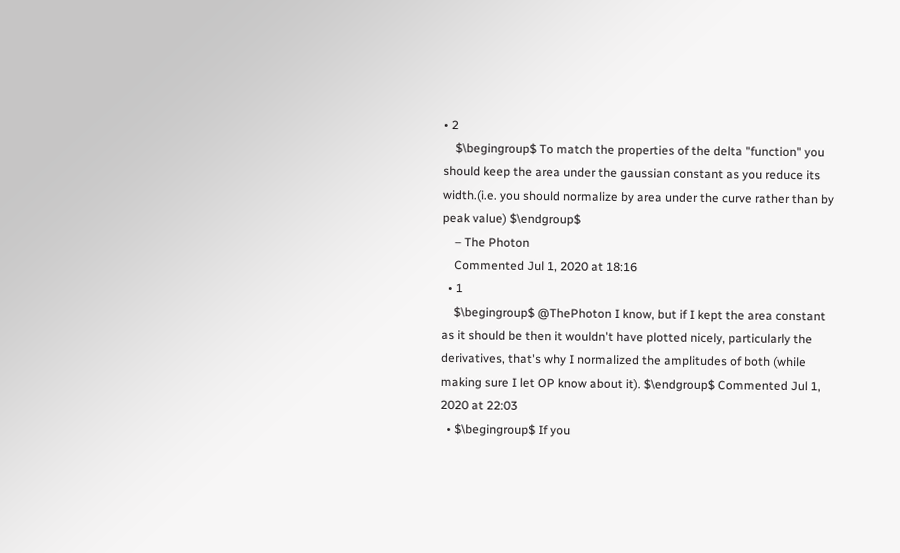• 2
    $\begingroup$ To match the properties of the delta "function" you should keep the area under the gaussian constant as you reduce its width.(i.e. you should normalize by area under the curve rather than by peak value) $\endgroup$
    – The Photon
    Commented Jul 1, 2020 at 18:16
  • 1
    $\begingroup$ @ThePhoton I know, but if I kept the area constant as it should be then it wouldn't have plotted nicely, particularly the derivatives, that's why I normalized the amplitudes of both (while making sure I let OP know about it). $\endgroup$ Commented Jul 1, 2020 at 22:03
  • $\begingroup$ If you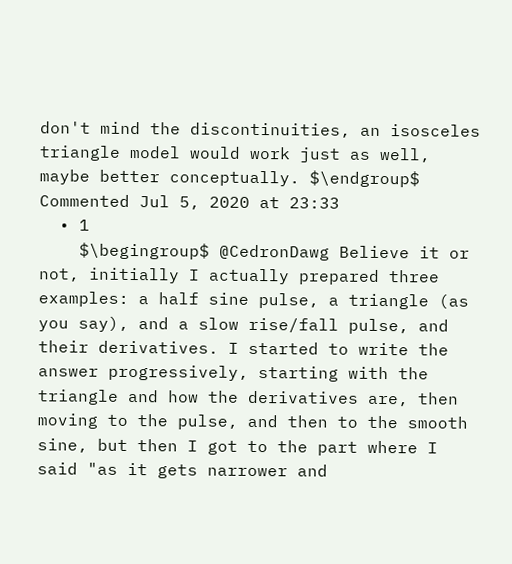don't mind the discontinuities, an isosceles triangle model would work just as well, maybe better conceptually. $\endgroup$ Commented Jul 5, 2020 at 23:33
  • 1
    $\begingroup$ @CedronDawg Believe it or not, initially I actually prepared three examples: a half sine pulse, a triangle (as you say), and a slow rise/fall pulse, and their derivatives. I started to write the answer progressively, starting with the triangle and how the derivatives are, then moving to the pulse, and then to the smooth sine, but then I got to the part where I said "as it gets narrower and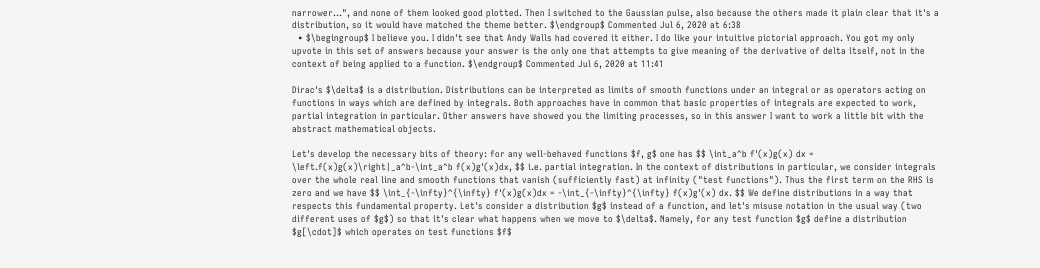narrower...", and none of them looked good plotted. Then I switched to the Gaussian pulse, also because the others made it plain clear that it's a distribution, so it would have matched the theme better. $\endgroup$ Commented Jul 6, 2020 at 6:38
  • $\begingroup$ I believe you. I didn't see that Andy Walls had covered it either. I do like your intuitive pictorial approach. You got my only upvote in this set of answers because your answer is the only one that attempts to give meaning of the derivative of delta itself, not in the context of being applied to a function. $\endgroup$ Commented Jul 6, 2020 at 11:41

Dirac's $\delta$ is a distribution. Distributions can be interpreted as limits of smooth functions under an integral or as operators acting on functions in ways which are defined by integrals. Both approaches have in common that basic properties of integrals are expected to work, partial integration in particular. Other answers have showed you the limiting processes, so in this answer I want to work a little bit with the abstract mathematical objects.

Let's develop the necessary bits of theory: for any well-behaved functions $f, g$ one has $$ \int_a^b f'(x)g(x) dx = \left.f(x)g(x)\right|_a^b-\int_a^b f(x)g'(x)dx, $$ i.e. partial integration. In the context of distributions in particular, we consider integrals over the whole real line and smooth functions that vanish (sufficiently fast) at infinity ("test functions"). Thus the first term on the RHS is zero and we have $$ \int_{-\infty}^{\infty} f'(x)g(x)dx = -\int_{-\infty}^{\infty} f(x)g'(x) dx. $$ We define distributions in a way that respects this fundamental property. Let's consider a distribution $g$ instead of a function, and let's misuse notation in the usual way (two different uses of $g$) so that it's clear what happens when we move to $\delta$. Namely, for any test function $g$ define a distribution $g[\cdot]$ which operates on test functions $f$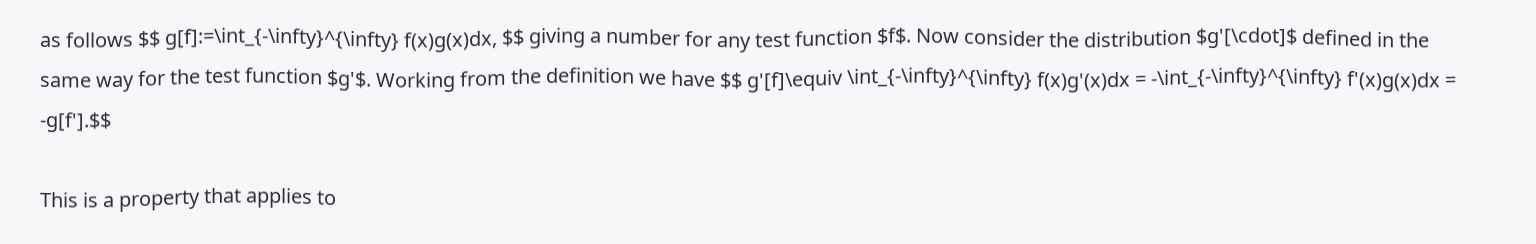as follows $$ g[f]:=\int_{-\infty}^{\infty} f(x)g(x)dx, $$ giving a number for any test function $f$. Now consider the distribution $g'[\cdot]$ defined in the same way for the test function $g'$. Working from the definition we have $$ g'[f]\equiv \int_{-\infty}^{\infty} f(x)g'(x)dx = -\int_{-\infty}^{\infty} f'(x)g(x)dx = -g[f'].$$

This is a property that applies to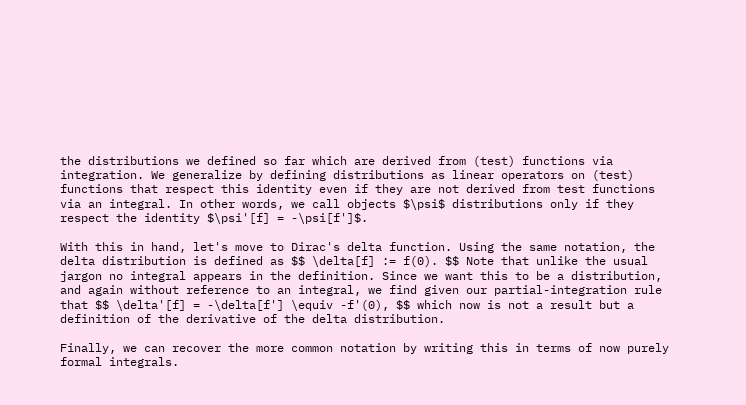the distributions we defined so far which are derived from (test) functions via integration. We generalize by defining distributions as linear operators on (test) functions that respect this identity even if they are not derived from test functions via an integral. In other words, we call objects $\psi$ distributions only if they respect the identity $\psi'[f] = -\psi[f']$.

With this in hand, let's move to Dirac's delta function. Using the same notation, the delta distribution is defined as $$ \delta[f] := f(0). $$ Note that unlike the usual jargon no integral appears in the definition. Since we want this to be a distribution, and again without reference to an integral, we find given our partial-integration rule that $$ \delta'[f] = -\delta[f'] \equiv -f'(0), $$ which now is not a result but a definition of the derivative of the delta distribution.

Finally, we can recover the more common notation by writing this in terms of now purely formal integrals.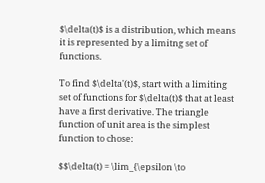$\delta(t)$ is a distribution, which means it is represented by a limitng set of functions.

To find $\delta'(t)$, start with a limiting set of functions for $\delta(t)$ that at least have a first derivative. The triangle function of unit area is the simplest function to chose:

$$\delta(t) = \lim_{\epsilon \to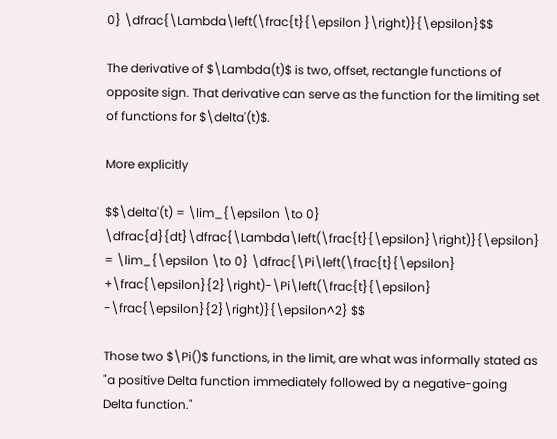0} \dfrac{\Lambda\left(\frac{t}{\epsilon }\right)}{\epsilon}$$

The derivative of $\Lambda(t)$ is two, offset, rectangle functions of opposite sign. That derivative can serve as the function for the limiting set of functions for $\delta'(t)$.

More explicitly

$$\delta'(t) = \lim_{\epsilon \to 0} \dfrac{d}{dt}\dfrac{\Lambda\left(\frac{t}{\epsilon}\right)}{\epsilon} = \lim_{\epsilon \to 0} \dfrac{\Pi\left(\frac{t}{\epsilon} +\frac{\epsilon}{2}\right)-\Pi\left(\frac{t}{\epsilon} -\frac{\epsilon}{2}\right)}{\epsilon^2} $$

Those two $\Pi()$ functions, in the limit, are what was informally stated as "a positive Delta function immediately followed by a negative-going Delta function."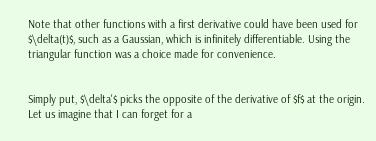Note that other functions with a first derivative could have been used for $\delta(t)$, such as a Gaussian, which is infinitely differentiable. Using the triangular function was a choice made for convenience.


Simply put, $\delta'$ picks the opposite of the derivative of $f$ at the origin. Let us imagine that I can forget for a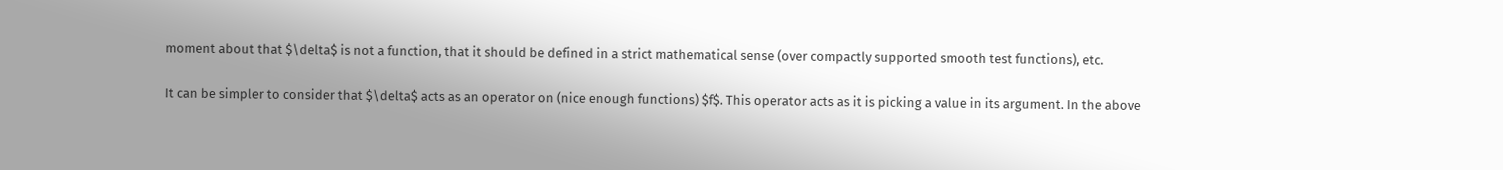moment about that $\delta$ is not a function, that it should be defined in a strict mathematical sense (over compactly supported smooth test functions), etc.

It can be simpler to consider that $\delta$ acts as an operator on (nice enough functions) $f$. This operator acts as it is picking a value in its argument. In the above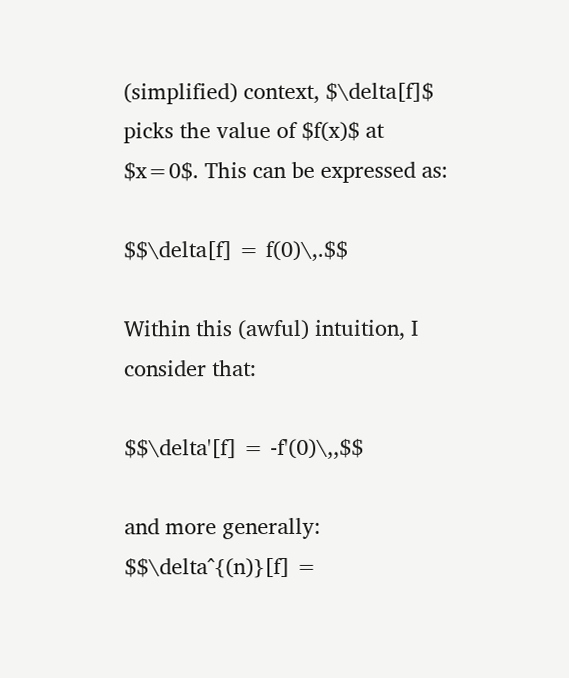(simplified) context, $\delta[f]$ picks the value of $f(x)$ at $x=0$. This can be expressed as:

$$\delta[f] = f(0)\,.$$

Within this (awful) intuition, I consider that:

$$\delta'[f] = -f'(0)\,,$$

and more generally: $$\delta^{(n)}[f] =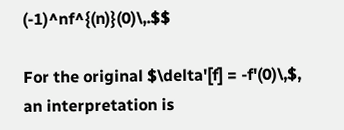(-1)^nf^{(n)}(0)\,.$$

For the original $\delta'[f] = -f'(0)\,$, an interpretation is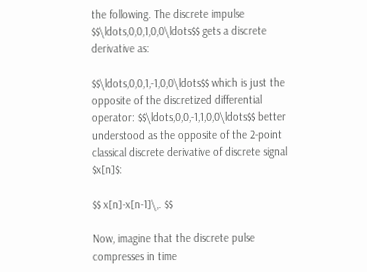the following. The discrete impulse $$\ldots,0,0,1,0,0\ldots$$ gets a discrete derivative as:

$$\ldots,0,0,1,-1,0,0\ldots$$ which is just the opposite of the discretized differential operator: $$\ldots,0,0,-1,1,0,0\ldots$$ better understood as the opposite of the 2-point classical discrete derivative of discrete signal $x[n]$:

$$ x[n]-x[n-1]\,. $$

Now, imagine that the discrete pulse compresses in time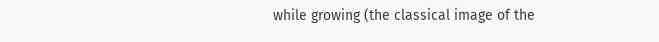while growing (the classical image of the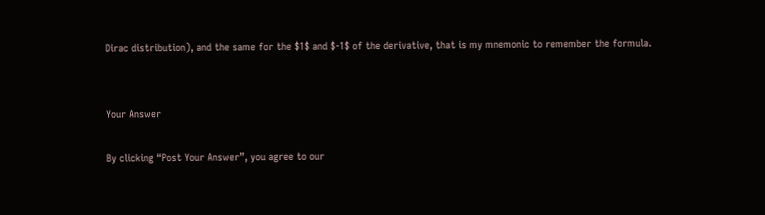Dirac distribution), and the same for the $1$ and $-1$ of the derivative, that is my mnemonic to remember the formula.


Your Answer

By clicking “Post Your Answer”, you agree to our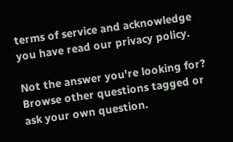terms of service and acknowledge you have read our privacy policy.

Not the answer you're looking for? Browse other questions tagged or ask your own question.